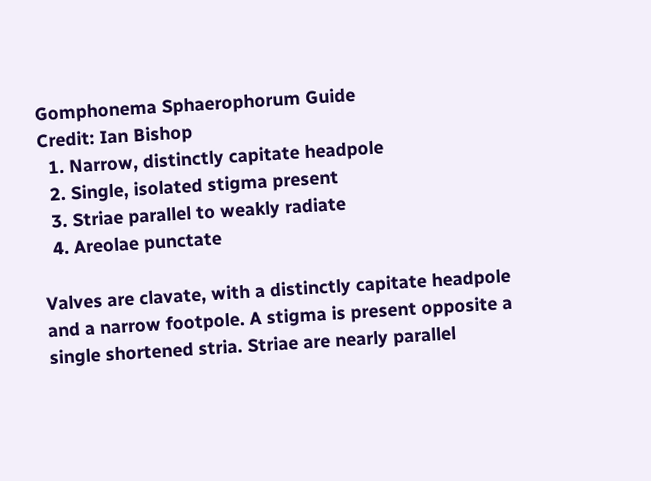Gomphonema Sphaerophorum Guide
Credit: Ian Bishop
  1. Narrow, distinctly capitate headpole
  2. Single, isolated stigma present
  3. Striae parallel to weakly radiate
  4. Areolae punctate

Valves are clavate, with a distinctly capitate headpole and a narrow footpole. A stigma is present opposite a single shortened stria. Striae are nearly parallel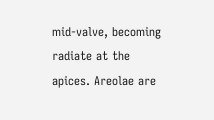mid-valve, becoming radiate at the apices. Areolae are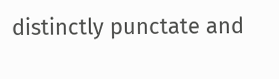distinctly punctate and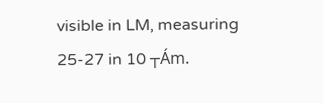visible in LM, measuring 25-27 in 10 ┬Ám.